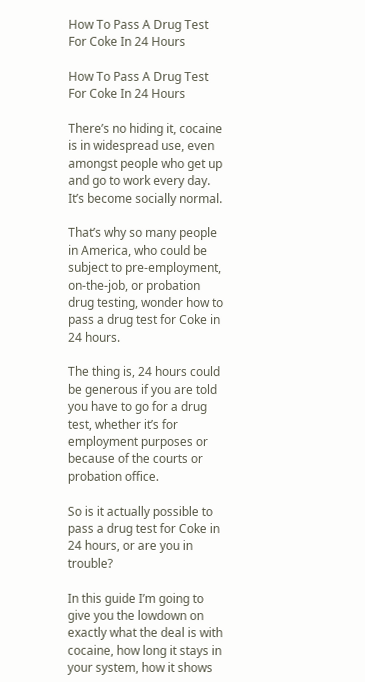How To Pass A Drug Test For Coke In 24 Hours

How To Pass A Drug Test For Coke In 24 Hours

There’s no hiding it, cocaine is in widespread use, even amongst people who get up and go to work every day. It’s become socially normal.

That’s why so many people in America, who could be subject to pre-employment, on-the-job, or probation drug testing, wonder how to pass a drug test for Coke in 24 hours.

The thing is, 24 hours could be generous if you are told you have to go for a drug test, whether it’s for employment purposes or because of the courts or probation office.

So is it actually possible to pass a drug test for Coke in 24 hours, or are you in trouble?

In this guide I’m going to give you the lowdown on exactly what the deal is with cocaine, how long it stays in your system, how it shows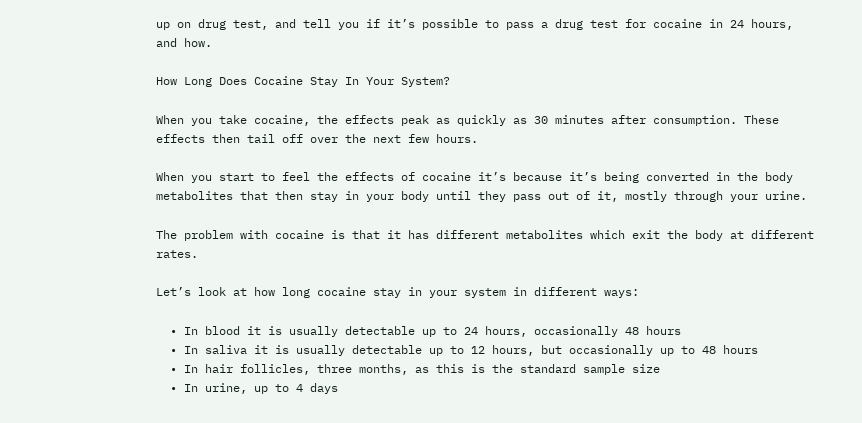up on drug test, and tell you if it’s possible to pass a drug test for cocaine in 24 hours, and how.

How Long Does Cocaine Stay In Your System?

When you take cocaine, the effects peak as quickly as 30 minutes after consumption. These effects then tail off over the next few hours.

When you start to feel the effects of cocaine it’s because it’s being converted in the body metabolites that then stay in your body until they pass out of it, mostly through your urine.

The problem with cocaine is that it has different metabolites which exit the body at different rates.

Let’s look at how long cocaine stay in your system in different ways:

  • In blood it is usually detectable up to 24 hours, occasionally 48 hours
  • In saliva it is usually detectable up to 12 hours, but occasionally up to 48 hours
  • In hair follicles, three months, as this is the standard sample size
  • In urine, up to 4 days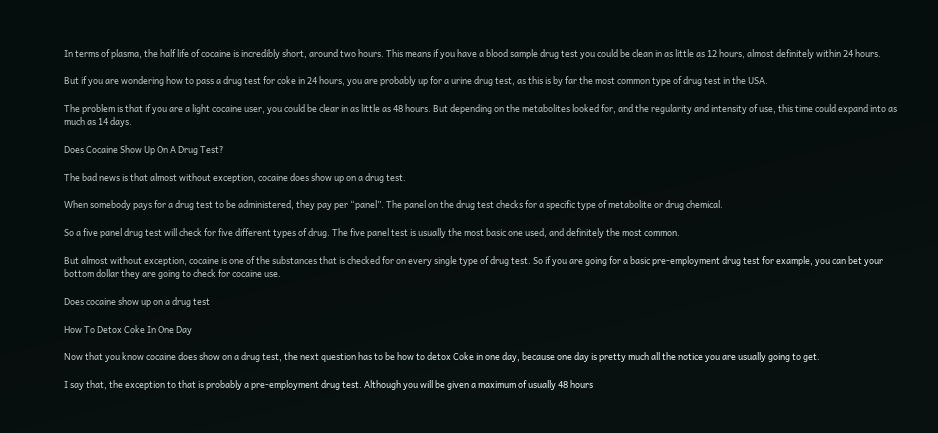In terms of plasma, the half life of cocaine is incredibly short, around two hours. This means if you have a blood sample drug test you could be clean in as little as 12 hours, almost definitely within 24 hours.

But if you are wondering how to pass a drug test for coke in 24 hours, you are probably up for a urine drug test, as this is by far the most common type of drug test in the USA.

The problem is that if you are a light cocaine user, you could be clear in as little as 48 hours. But depending on the metabolites looked for, and the regularity and intensity of use, this time could expand into as much as 14 days.

Does Cocaine Show Up On A Drug Test?

The bad news is that almost without exception, cocaine does show up on a drug test.

When somebody pays for a drug test to be administered, they pay per “panel”. The panel on the drug test checks for a specific type of metabolite or drug chemical.

So a five panel drug test will check for five different types of drug. The five panel test is usually the most basic one used, and definitely the most common.

But almost without exception, cocaine is one of the substances that is checked for on every single type of drug test. So if you are going for a basic pre-employment drug test for example, you can bet your bottom dollar they are going to check for cocaine use.

Does cocaine show up on a drug test

How To Detox Coke In One Day

Now that you know cocaine does show on a drug test, the next question has to be how to detox Coke in one day, because one day is pretty much all the notice you are usually going to get.

I say that, the exception to that is probably a pre-employment drug test. Although you will be given a maximum of usually 48 hours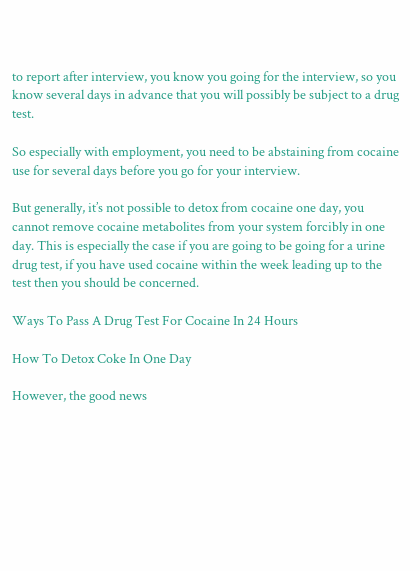to report after interview, you know you going for the interview, so you know several days in advance that you will possibly be subject to a drug test.

So especially with employment, you need to be abstaining from cocaine use for several days before you go for your interview.

But generally, it’s not possible to detox from cocaine one day, you cannot remove cocaine metabolites from your system forcibly in one day. This is especially the case if you are going to be going for a urine drug test, if you have used cocaine within the week leading up to the test then you should be concerned.

Ways To Pass A Drug Test For Cocaine In 24 Hours

How To Detox Coke In One Day

However, the good news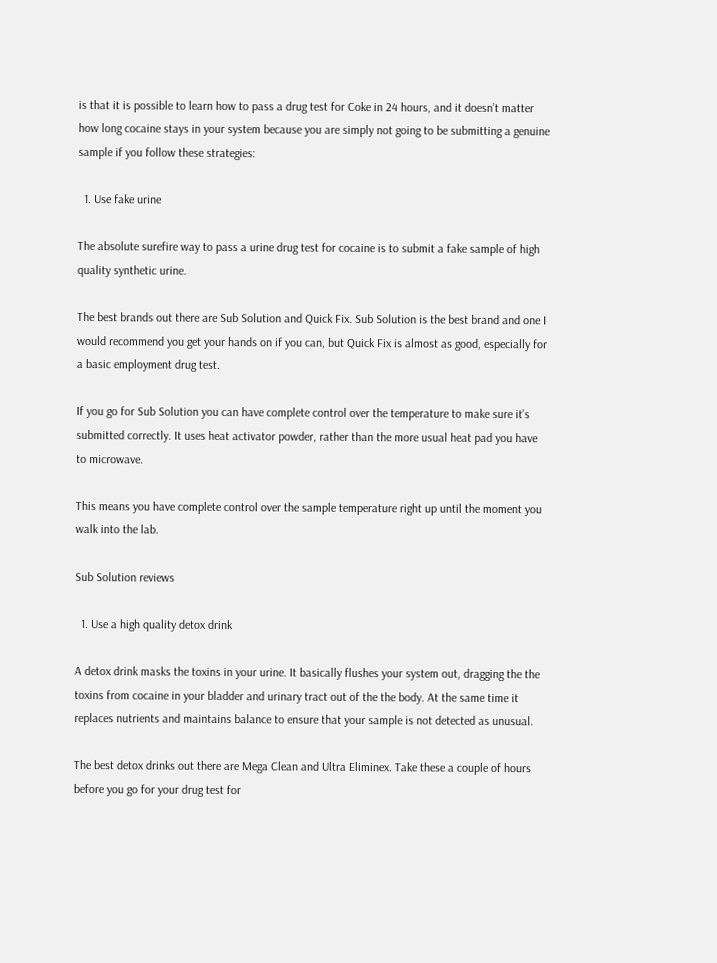is that it is possible to learn how to pass a drug test for Coke in 24 hours, and it doesn’t matter how long cocaine stays in your system because you are simply not going to be submitting a genuine sample if you follow these strategies:

  1. Use fake urine

The absolute surefire way to pass a urine drug test for cocaine is to submit a fake sample of high quality synthetic urine.

The best brands out there are Sub Solution and Quick Fix. Sub Solution is the best brand and one I would recommend you get your hands on if you can, but Quick Fix is almost as good, especially for a basic employment drug test.

If you go for Sub Solution you can have complete control over the temperature to make sure it’s submitted correctly. It uses heat activator powder, rather than the more usual heat pad you have to microwave.

This means you have complete control over the sample temperature right up until the moment you walk into the lab.

Sub Solution reviews

  1. Use a high quality detox drink

A detox drink masks the toxins in your urine. It basically flushes your system out, dragging the the toxins from cocaine in your bladder and urinary tract out of the the body. At the same time it replaces nutrients and maintains balance to ensure that your sample is not detected as unusual.

The best detox drinks out there are Mega Clean and Ultra Eliminex. Take these a couple of hours before you go for your drug test for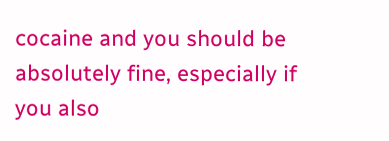cocaine and you should be absolutely fine, especially if you also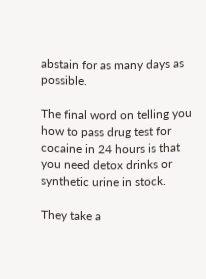abstain for as many days as possible.

The final word on telling you how to pass drug test for cocaine in 24 hours is that you need detox drinks or synthetic urine in stock.

They take a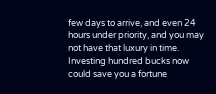few days to arrive, and even 24 hours under priority, and you may not have that luxury in time. Investing hundred bucks now could save you a fortune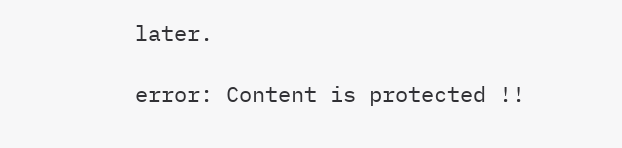later.

error: Content is protected !!